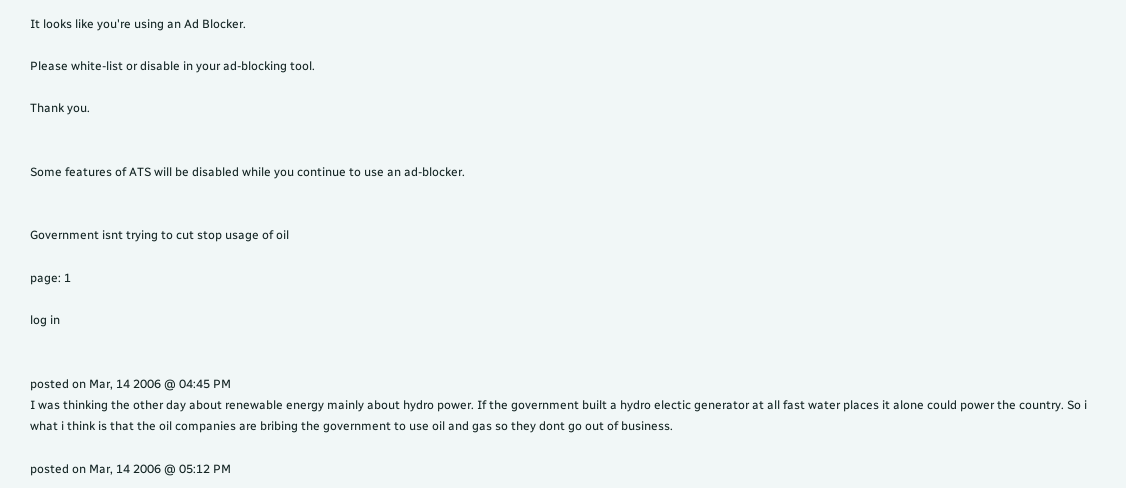It looks like you're using an Ad Blocker.

Please white-list or disable in your ad-blocking tool.

Thank you.


Some features of ATS will be disabled while you continue to use an ad-blocker.


Government isnt trying to cut stop usage of oil

page: 1

log in


posted on Mar, 14 2006 @ 04:45 PM
I was thinking the other day about renewable energy mainly about hydro power. If the government built a hydro electic generator at all fast water places it alone could power the country. So i what i think is that the oil companies are bribing the government to use oil and gas so they dont go out of business.

posted on Mar, 14 2006 @ 05:12 PM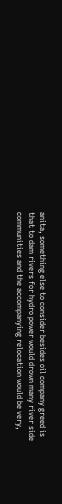anita, something else to consider besides oil company greed is that to dam rivers for hydro power would drown many river side communities and the accompanying relocation would be very,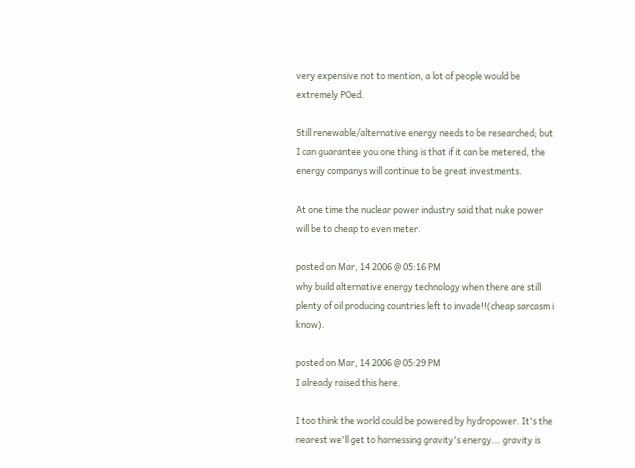very expensive not to mention, a lot of people would be extremely POed.

Still renewable/alternative energy needs to be researched; but I can guarantee you one thing is that if it can be metered, the energy companys will continue to be great investments.

At one time the nuclear power industry said that nuke power will be to cheap to even meter.

posted on Mar, 14 2006 @ 05:16 PM
why build alternative energy technology when there are still plenty of oil producing countries left to invade!!(cheap sarcasm i know).

posted on Mar, 14 2006 @ 05:29 PM
I already raised this here.

I too think the world could be powered by hydropower. It's the nearest we'll get to harnessing gravity's energy... gravity is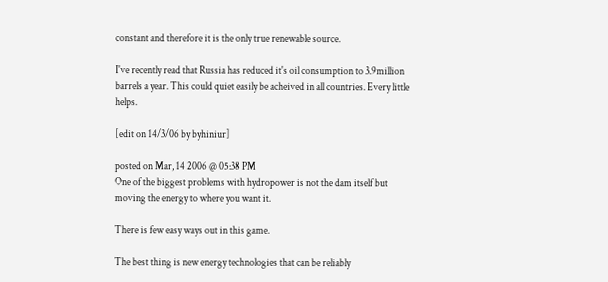constant and therefore it is the only true renewable source.

I've recently read that Russia has reduced it's oil consumption to 3.9million barrels a year. This could quiet easily be acheived in all countries. Every little helps.

[edit on 14/3/06 by byhiniur]

posted on Mar, 14 2006 @ 05:38 PM
One of the biggest problems with hydropower is not the dam itself but moving the energy to where you want it.

There is few easy ways out in this game.

The best thing is new energy technologies that can be reliably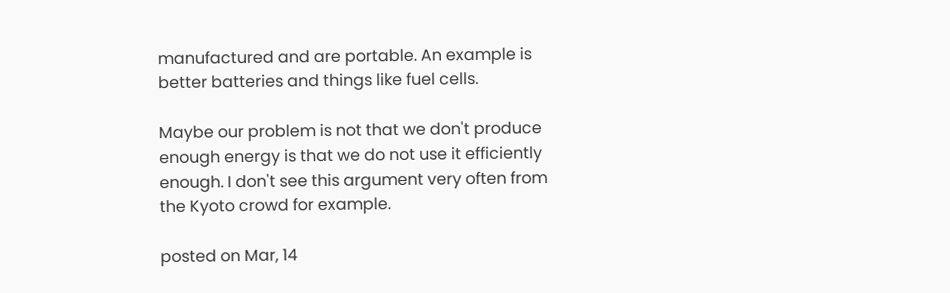manufactured and are portable. An example is better batteries and things like fuel cells.

Maybe our problem is not that we don't produce enough energy is that we do not use it efficiently enough. I don't see this argument very often from the Kyoto crowd for example.

posted on Mar, 14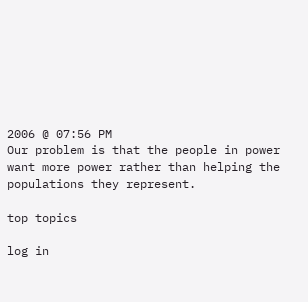2006 @ 07:56 PM
Our problem is that the people in power want more power rather than helping the populations they represent.

top topics

log in